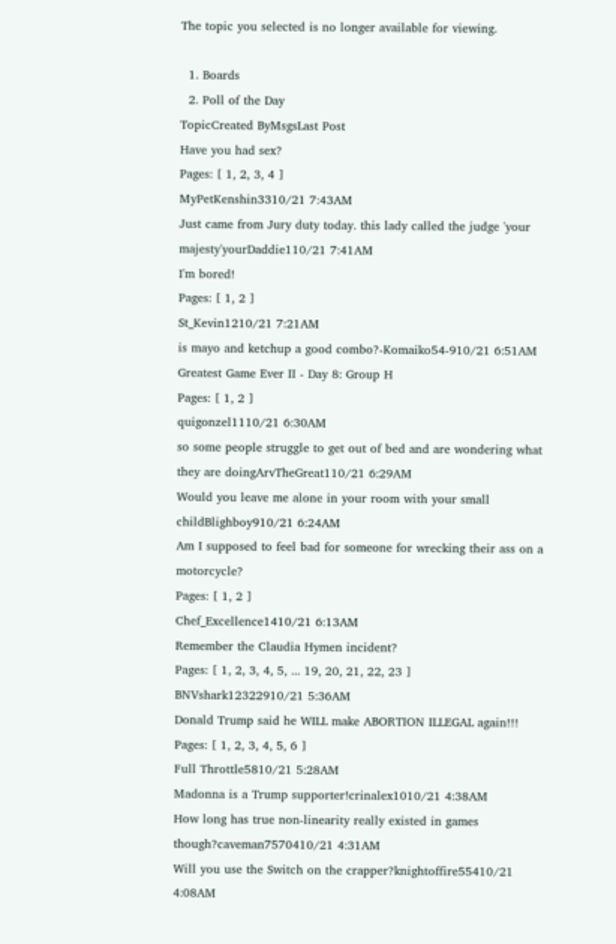The topic you selected is no longer available for viewing.

  1. Boards
  2. Poll of the Day
TopicCreated ByMsgsLast Post
Have you had sex?
Pages: [ 1, 2, 3, 4 ]
MyPetKenshin3310/21 7:43AM
Just came from Jury duty today. this lady called the judge 'your majesty'yourDaddie110/21 7:41AM
I'm bored!
Pages: [ 1, 2 ]
St_Kevin1210/21 7:21AM
is mayo and ketchup a good combo?-Komaiko54-910/21 6:51AM
Greatest Game Ever II - Day 8: Group H
Pages: [ 1, 2 ]
quigonzel1110/21 6:30AM
so some people struggle to get out of bed and are wondering what they are doingArvTheGreat110/21 6:29AM
Would you leave me alone in your room with your small childBlighboy910/21 6:24AM
Am I supposed to feel bad for someone for wrecking their ass on a motorcycle?
Pages: [ 1, 2 ]
Chef_Excellence1410/21 6:13AM
Remember the Claudia Hymen incident?
Pages: [ 1, 2, 3, 4, 5, ... 19, 20, 21, 22, 23 ]
BNVshark12322910/21 5:36AM
Donald Trump said he WILL make ABORTION ILLEGAL again!!!
Pages: [ 1, 2, 3, 4, 5, 6 ]
Full Throttle5810/21 5:28AM
Madonna is a Trump supporter!crinalex1010/21 4:38AM
How long has true non-linearity really existed in games though?caveman7570410/21 4:31AM
Will you use the Switch on the crapper?knightoffire55410/21 4:08AM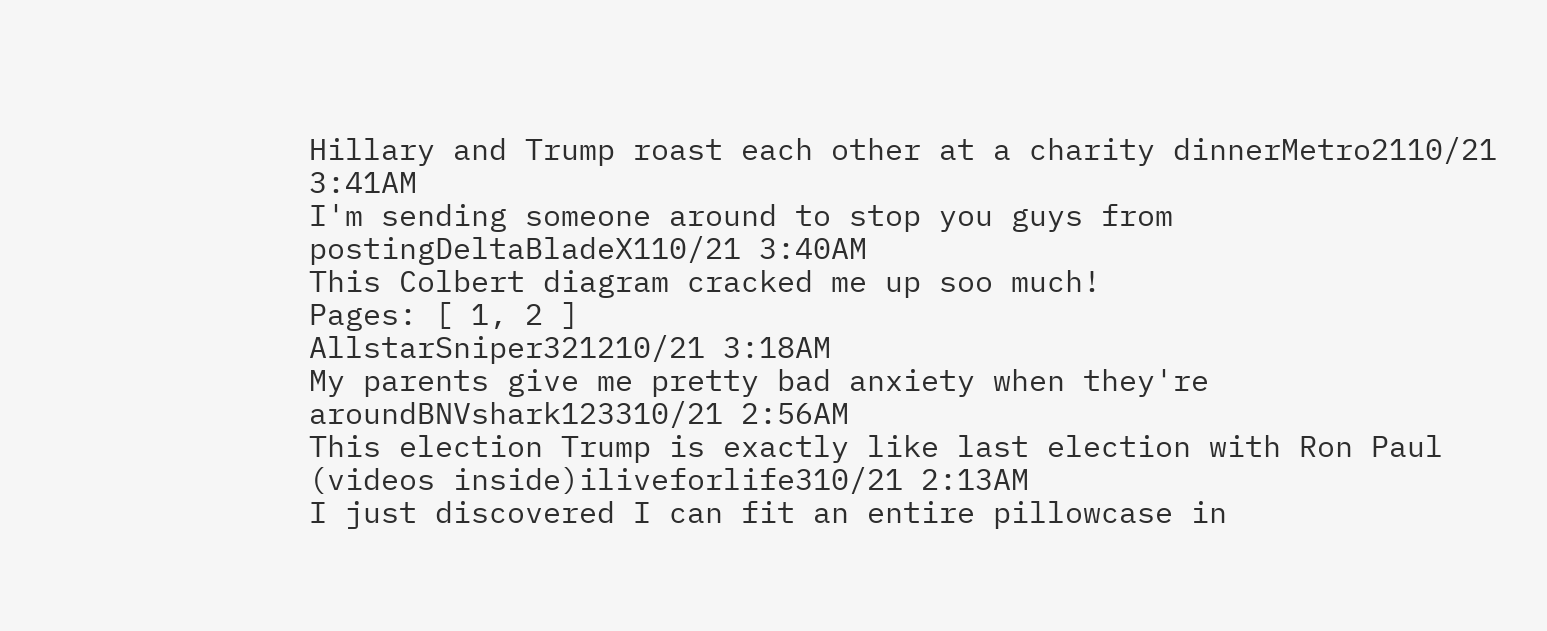Hillary and Trump roast each other at a charity dinnerMetro2110/21 3:41AM
I'm sending someone around to stop you guys from postingDeltaBladeX110/21 3:40AM
This Colbert diagram cracked me up soo much!
Pages: [ 1, 2 ]
AllstarSniper321210/21 3:18AM
My parents give me pretty bad anxiety when they're aroundBNVshark123310/21 2:56AM
This election Trump is exactly like last election with Ron Paul (videos inside)iliveforlife310/21 2:13AM
I just discovered I can fit an entire pillowcase in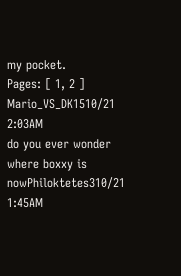my pocket.
Pages: [ 1, 2 ]
Mario_VS_DK1510/21 2:03AM
do you ever wonder where boxxy is nowPhiloktetes310/21 1:45AM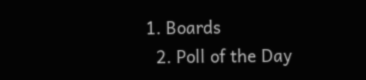1. Boards
  2. Poll of the Day